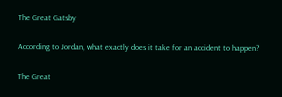The Great Gatsby

According to Jordan, what exactly does it take for an accident to happen?

The Great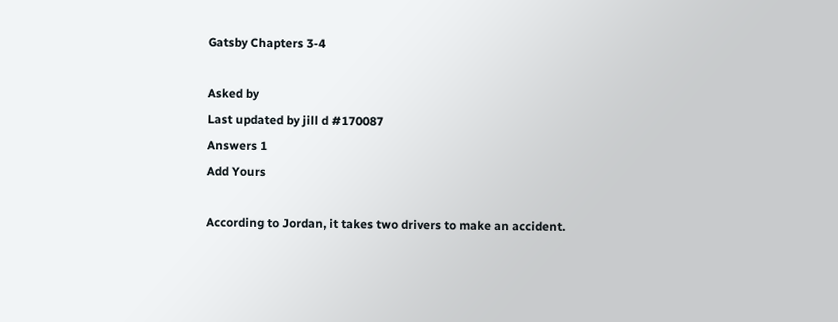Gatsby Chapters 3-4

Asked by
Last updated by jill d #170087
Answers 1
Add Yours

According to Jordan, it takes two drivers to make an accident.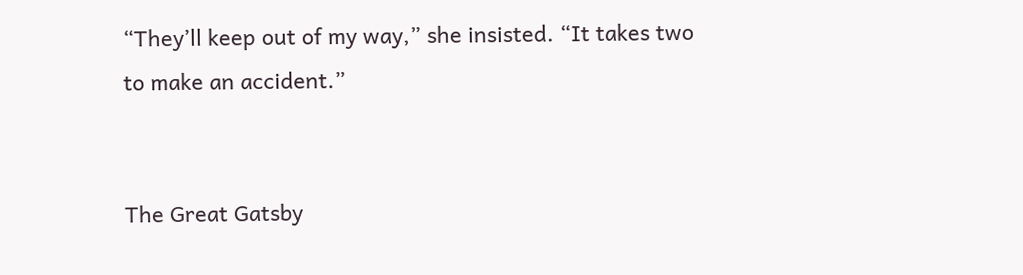“They’ll keep out of my way,” she insisted. “It takes two to make an accident.”


The Great Gatsby